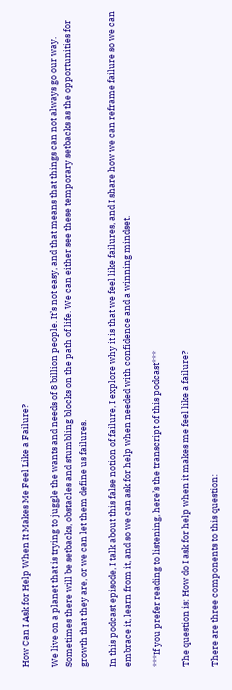How Can I Ask for Help When It Makes Me Feel Like a Failure?

We live on a planet that is trying to juggle the wants and needs of 8 billion people. It’s not easy, and that means that things can not always go our way. Sometimes there will be setbacks, obstacles and stumbling blocks on the path of life. We can either see these temporary setbacks as the opportunities for growth that they are, or we can let them define us failures.

In this podcast episode, I talk about this false notion of failure, I explore why it is that we feel like failures, and I share how we can reframe failure so we can embrace it, learn from it, and so we can ask for help when needed with confidence and a winning mindset.

***If you prefer reading to listening, here’s the transcript of this podcast***

The question is: How do I ask for help when it makes me feel like a failure?

There are three components to this question: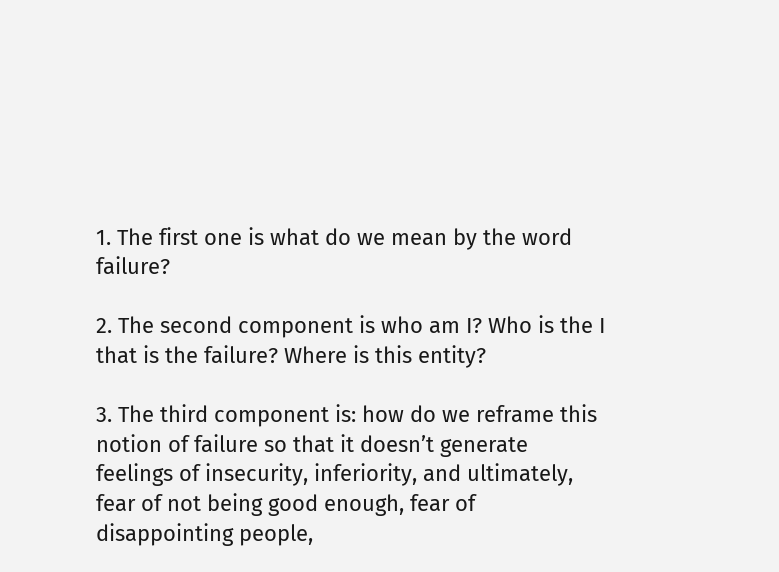1. The first one is what do we mean by the word failure?

2. The second component is who am I? Who is the I that is the failure? Where is this entity?

3. The third component is: how do we reframe this notion of failure so that it doesn’t generate feelings of insecurity, inferiority, and ultimately, fear of not being good enough, fear of disappointing people,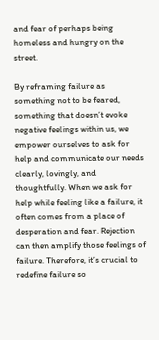and fear of perhaps being homeless and hungry on the street.

By reframing failure as something not to be feared, something that doesn’t evoke negative feelings within us, we empower ourselves to ask for help and communicate our needs clearly, lovingly, and thoughtfully. When we ask for help while feeling like a failure, it often comes from a place of desperation and fear. Rejection can then amplify those feelings of failure. Therefore, it’s crucial to redefine failure so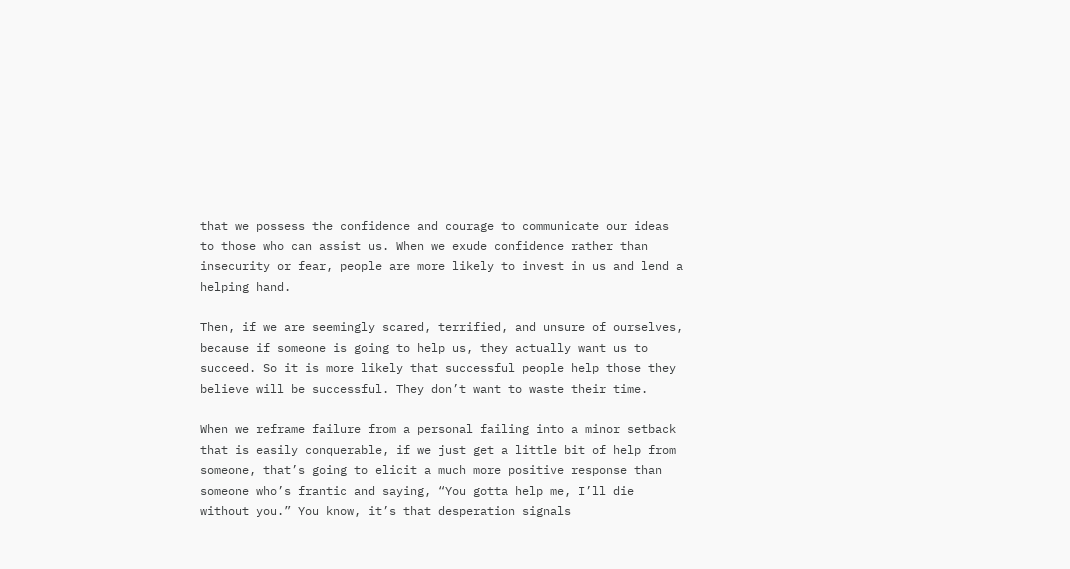that we possess the confidence and courage to communicate our ideas to those who can assist us. When we exude confidence rather than insecurity or fear, people are more likely to invest in us and lend a helping hand.

Then, if we are seemingly scared, terrified, and unsure of ourselves, because if someone is going to help us, they actually want us to succeed. So it is more likely that successful people help those they believe will be successful. They don’t want to waste their time.

When we reframe failure from a personal failing into a minor setback that is easily conquerable, if we just get a little bit of help from someone, that’s going to elicit a much more positive response than someone who’s frantic and saying, “You gotta help me, I’ll die without you.” You know, it’s that desperation signals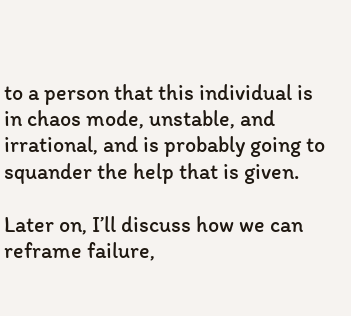to a person that this individual is in chaos mode, unstable, and irrational, and is probably going to squander the help that is given.

Later on, I’ll discuss how we can reframe failure,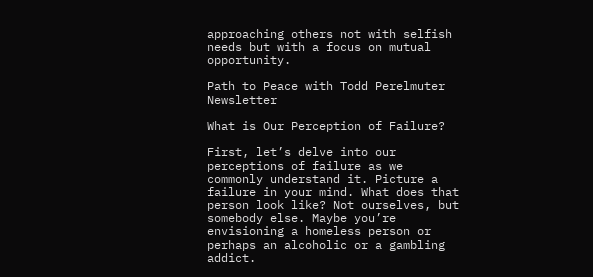approaching others not with selfish needs but with a focus on mutual opportunity.

Path to Peace with Todd Perelmuter Newsletter

What is Our Perception of Failure?

First, let’s delve into our perceptions of failure as we commonly understand it. Picture a failure in your mind. What does that person look like? Not ourselves, but somebody else. Maybe you’re envisioning a homeless person or perhaps an alcoholic or a gambling addict.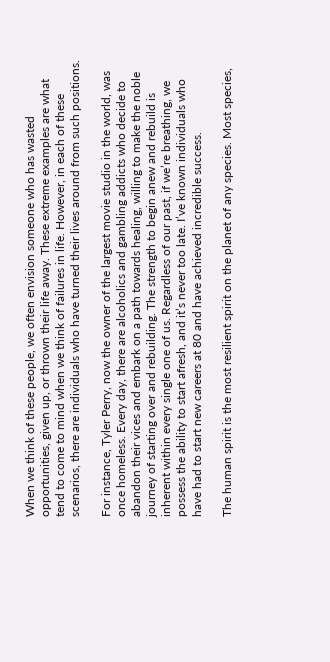When we think of these people, we often envision someone who has wasted opportunities, given up, or thrown their life away. These extreme examples are what tend to come to mind when we think of failures in life. However, in each of these scenarios, there are individuals who have turned their lives around from such positions.

For instance, Tyler Perry, now the owner of the largest movie studio in the world, was once homeless. Every day, there are alcoholics and gambling addicts who decide to abandon their vices and embark on a path towards healing, willing to make the noble journey of starting over and rebuilding. The strength to begin anew and rebuild is inherent within every single one of us. Regardless of our past, if we’re breathing, we possess the ability to start afresh, and it’s never too late. I’ve known individuals who have had to start new careers at 80 and have achieved incredible success.

The human spirit is the most resilient spirit on the planet of any species. Most species,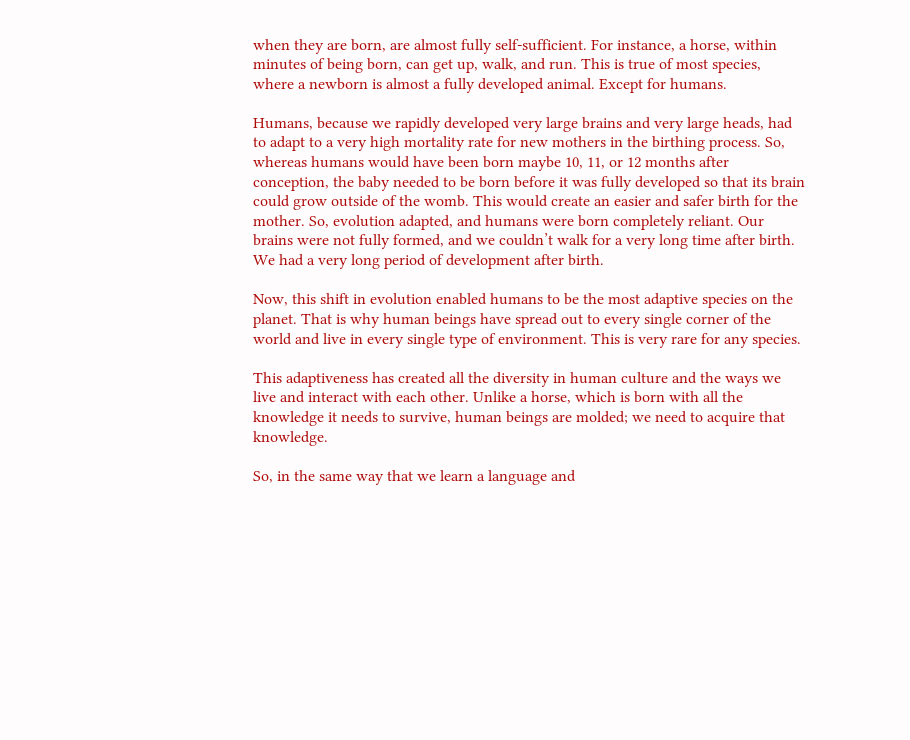when they are born, are almost fully self-sufficient. For instance, a horse, within minutes of being born, can get up, walk, and run. This is true of most species, where a newborn is almost a fully developed animal. Except for humans.

Humans, because we rapidly developed very large brains and very large heads, had to adapt to a very high mortality rate for new mothers in the birthing process. So, whereas humans would have been born maybe 10, 11, or 12 months after conception, the baby needed to be born before it was fully developed so that its brain could grow outside of the womb. This would create an easier and safer birth for the mother. So, evolution adapted, and humans were born completely reliant. Our brains were not fully formed, and we couldn’t walk for a very long time after birth. We had a very long period of development after birth.

Now, this shift in evolution enabled humans to be the most adaptive species on the planet. That is why human beings have spread out to every single corner of the world and live in every single type of environment. This is very rare for any species.

This adaptiveness has created all the diversity in human culture and the ways we live and interact with each other. Unlike a horse, which is born with all the knowledge it needs to survive, human beings are molded; we need to acquire that knowledge.

So, in the same way that we learn a language and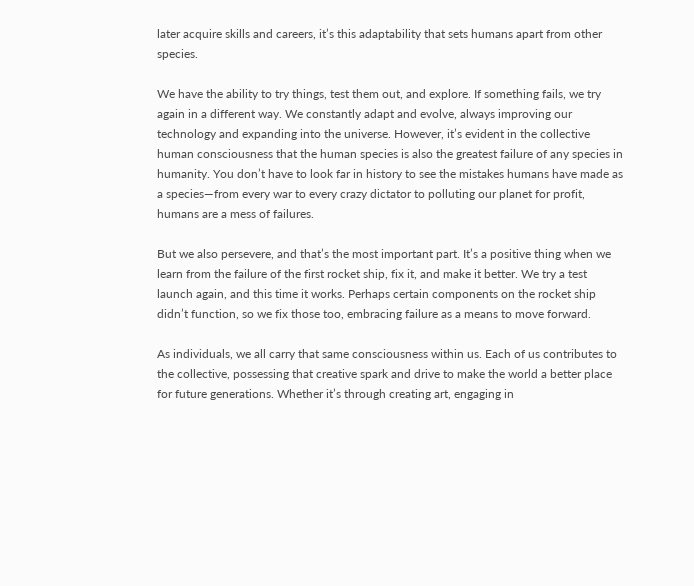later acquire skills and careers, it’s this adaptability that sets humans apart from other species.

We have the ability to try things, test them out, and explore. If something fails, we try again in a different way. We constantly adapt and evolve, always improving our technology and expanding into the universe. However, it’s evident in the collective human consciousness that the human species is also the greatest failure of any species in humanity. You don’t have to look far in history to see the mistakes humans have made as a species—from every war to every crazy dictator to polluting our planet for profit, humans are a mess of failures.

But we also persevere, and that’s the most important part. It’s a positive thing when we learn from the failure of the first rocket ship, fix it, and make it better. We try a test launch again, and this time it works. Perhaps certain components on the rocket ship didn’t function, so we fix those too, embracing failure as a means to move forward.

As individuals, we all carry that same consciousness within us. Each of us contributes to the collective, possessing that creative spark and drive to make the world a better place for future generations. Whether it’s through creating art, engaging in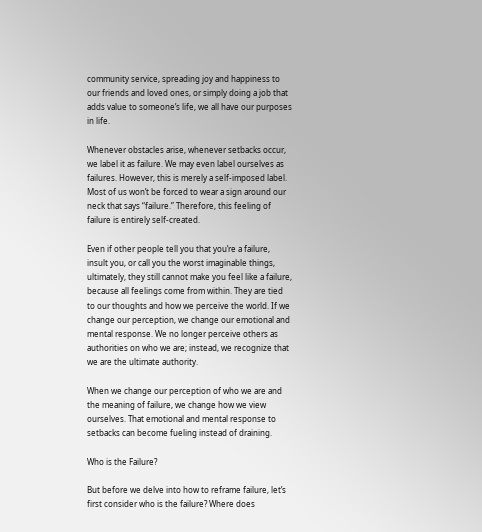community service, spreading joy and happiness to our friends and loved ones, or simply doing a job that adds value to someone’s life, we all have our purposes in life.

Whenever obstacles arise, whenever setbacks occur, we label it as failure. We may even label ourselves as failures. However, this is merely a self-imposed label. Most of us won’t be forced to wear a sign around our neck that says “failure.” Therefore, this feeling of failure is entirely self-created.

Even if other people tell you that you’re a failure, insult you, or call you the worst imaginable things, ultimately, they still cannot make you feel like a failure, because all feelings come from within. They are tied to our thoughts and how we perceive the world. If we change our perception, we change our emotional and mental response. We no longer perceive others as authorities on who we are; instead, we recognize that we are the ultimate authority.

When we change our perception of who we are and the meaning of failure, we change how we view ourselves. That emotional and mental response to setbacks can become fueling instead of draining.

Who is the Failure?

But before we delve into how to reframe failure, let’s first consider who is the failure? Where does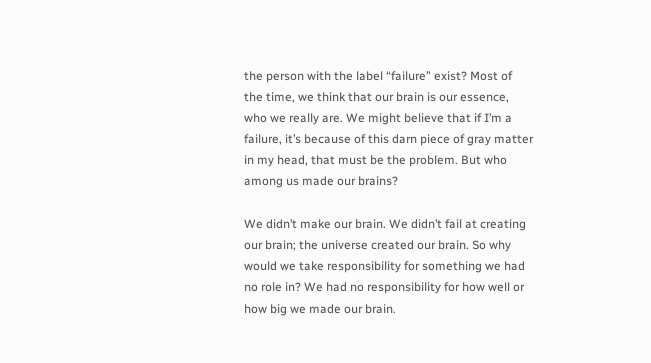the person with the label “failure” exist? Most of the time, we think that our brain is our essence, who we really are. We might believe that if I’m a failure, it’s because of this darn piece of gray matter in my head, that must be the problem. But who among us made our brains?

We didn’t make our brain. We didn’t fail at creating our brain; the universe created our brain. So why would we take responsibility for something we had no role in? We had no responsibility for how well or how big we made our brain.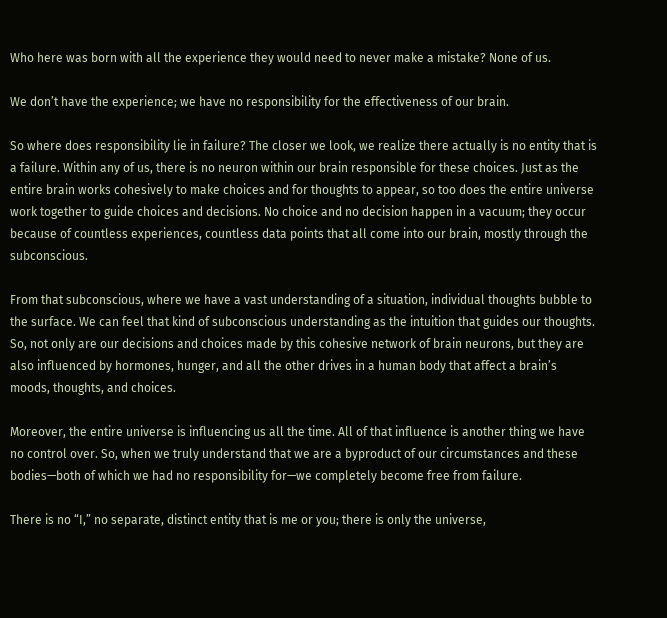Who here was born with all the experience they would need to never make a mistake? None of us.

We don’t have the experience; we have no responsibility for the effectiveness of our brain.

So where does responsibility lie in failure? The closer we look, we realize there actually is no entity that is a failure. Within any of us, there is no neuron within our brain responsible for these choices. Just as the entire brain works cohesively to make choices and for thoughts to appear, so too does the entire universe work together to guide choices and decisions. No choice and no decision happen in a vacuum; they occur because of countless experiences, countless data points that all come into our brain, mostly through the subconscious.

From that subconscious, where we have a vast understanding of a situation, individual thoughts bubble to the surface. We can feel that kind of subconscious understanding as the intuition that guides our thoughts. So, not only are our decisions and choices made by this cohesive network of brain neurons, but they are also influenced by hormones, hunger, and all the other drives in a human body that affect a brain’s moods, thoughts, and choices.

Moreover, the entire universe is influencing us all the time. All of that influence is another thing we have no control over. So, when we truly understand that we are a byproduct of our circumstances and these bodies—both of which we had no responsibility for—we completely become free from failure.

There is no “I,” no separate, distinct entity that is me or you; there is only the universe,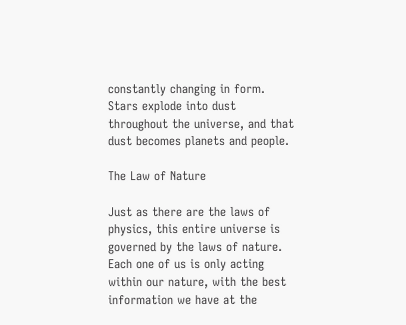constantly changing in form. Stars explode into dust throughout the universe, and that dust becomes planets and people.

The Law of Nature

Just as there are the laws of physics, this entire universe is governed by the laws of nature. Each one of us is only acting within our nature, with the best information we have at the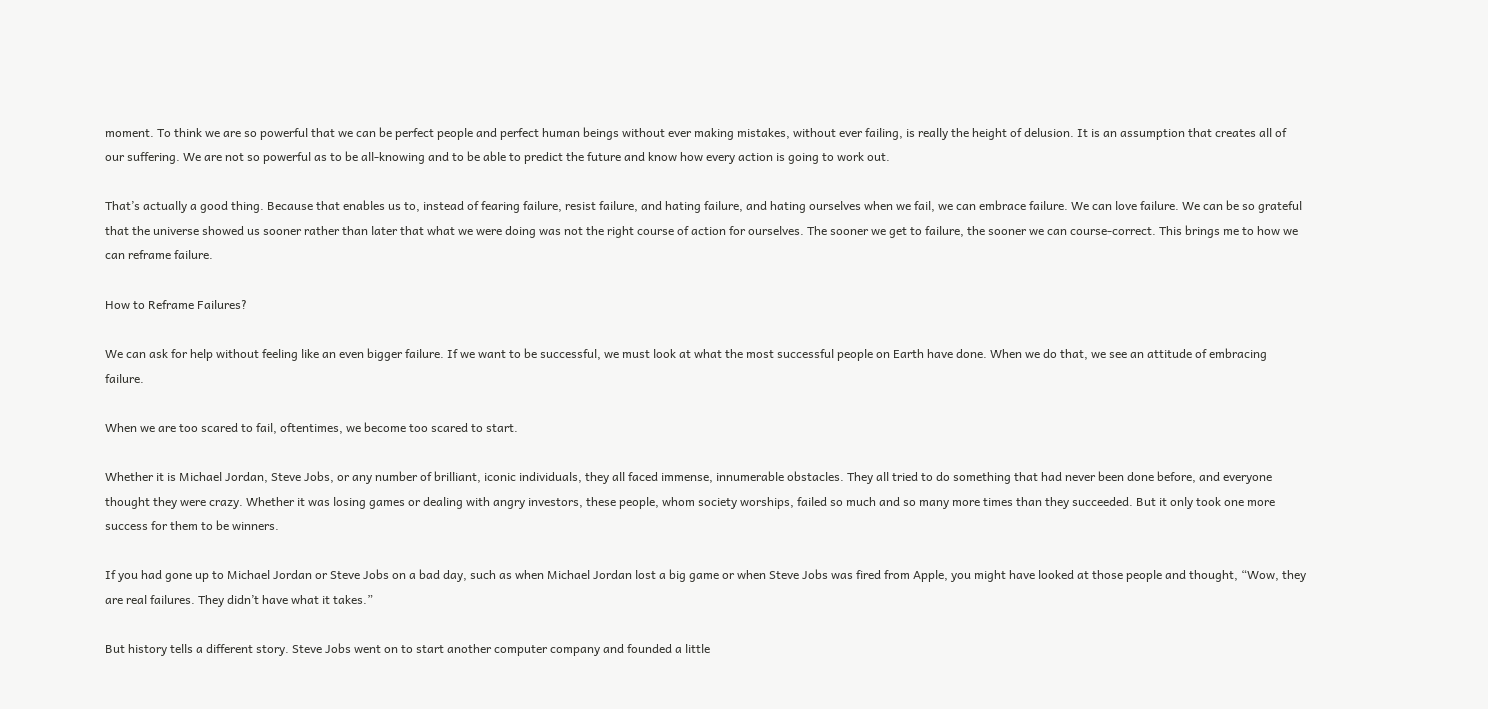moment. To think we are so powerful that we can be perfect people and perfect human beings without ever making mistakes, without ever failing, is really the height of delusion. It is an assumption that creates all of our suffering. We are not so powerful as to be all-knowing and to be able to predict the future and know how every action is going to work out.

That’s actually a good thing. Because that enables us to, instead of fearing failure, resist failure, and hating failure, and hating ourselves when we fail, we can embrace failure. We can love failure. We can be so grateful that the universe showed us sooner rather than later that what we were doing was not the right course of action for ourselves. The sooner we get to failure, the sooner we can course-correct. This brings me to how we can reframe failure.

How to Reframe Failures?

We can ask for help without feeling like an even bigger failure. If we want to be successful, we must look at what the most successful people on Earth have done. When we do that, we see an attitude of embracing failure.

When we are too scared to fail, oftentimes, we become too scared to start.

Whether it is Michael Jordan, Steve Jobs, or any number of brilliant, iconic individuals, they all faced immense, innumerable obstacles. They all tried to do something that had never been done before, and everyone thought they were crazy. Whether it was losing games or dealing with angry investors, these people, whom society worships, failed so much and so many more times than they succeeded. But it only took one more success for them to be winners.

If you had gone up to Michael Jordan or Steve Jobs on a bad day, such as when Michael Jordan lost a big game or when Steve Jobs was fired from Apple, you might have looked at those people and thought, “Wow, they are real failures. They didn’t have what it takes.”

But history tells a different story. Steve Jobs went on to start another computer company and founded a little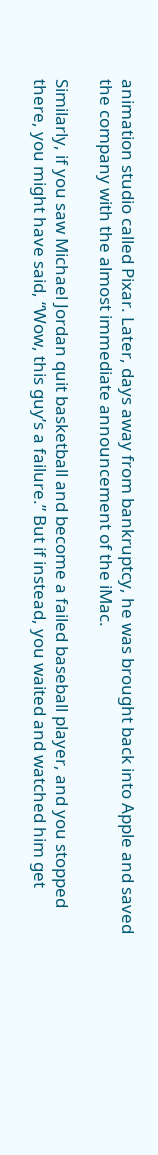animation studio called Pixar. Later, days away from bankruptcy, he was brought back into Apple and saved the company with the almost immediate announcement of the iMac.

Similarly, if you saw Michael Jordan quit basketball and become a failed baseball player, and you stopped there, you might have said, “Wow, this guy’s a failure.” But if instead, you waited and watched him get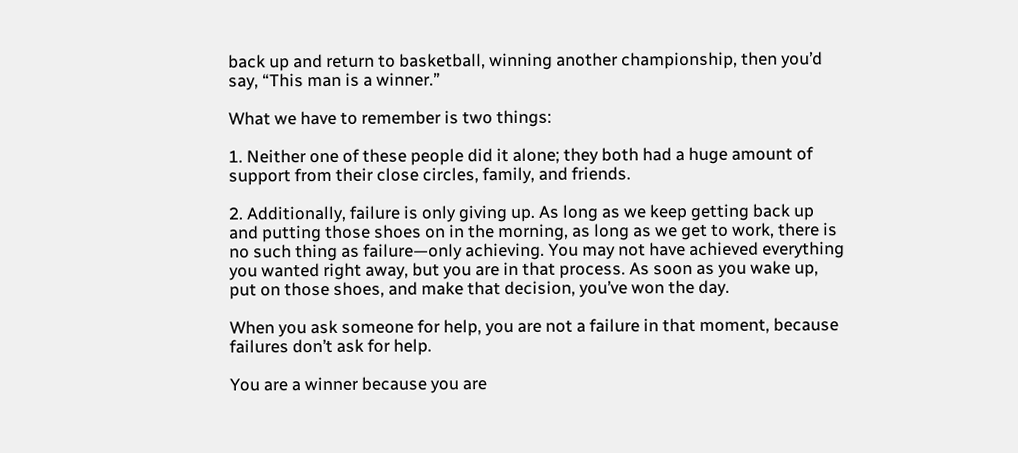back up and return to basketball, winning another championship, then you’d say, “This man is a winner.”

What we have to remember is two things:

1. Neither one of these people did it alone; they both had a huge amount of support from their close circles, family, and friends.

2. Additionally, failure is only giving up. As long as we keep getting back up and putting those shoes on in the morning, as long as we get to work, there is no such thing as failure—only achieving. You may not have achieved everything you wanted right away, but you are in that process. As soon as you wake up, put on those shoes, and make that decision, you’ve won the day.

When you ask someone for help, you are not a failure in that moment, because failures don’t ask for help.

You are a winner because you are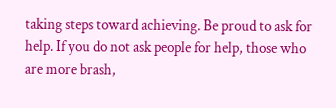taking steps toward achieving. Be proud to ask for help. If you do not ask people for help, those who are more brash,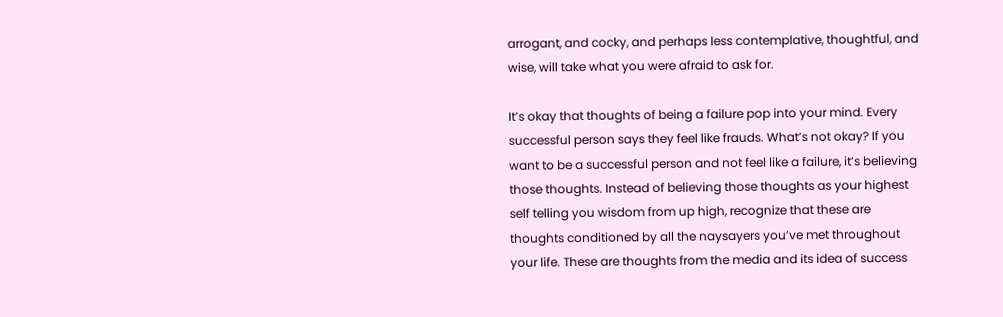arrogant, and cocky, and perhaps less contemplative, thoughtful, and wise, will take what you were afraid to ask for.

It’s okay that thoughts of being a failure pop into your mind. Every successful person says they feel like frauds. What’s not okay? If you want to be a successful person and not feel like a failure, it’s believing those thoughts. Instead of believing those thoughts as your highest self telling you wisdom from up high, recognize that these are thoughts conditioned by all the naysayers you’ve met throughout your life. These are thoughts from the media and its idea of success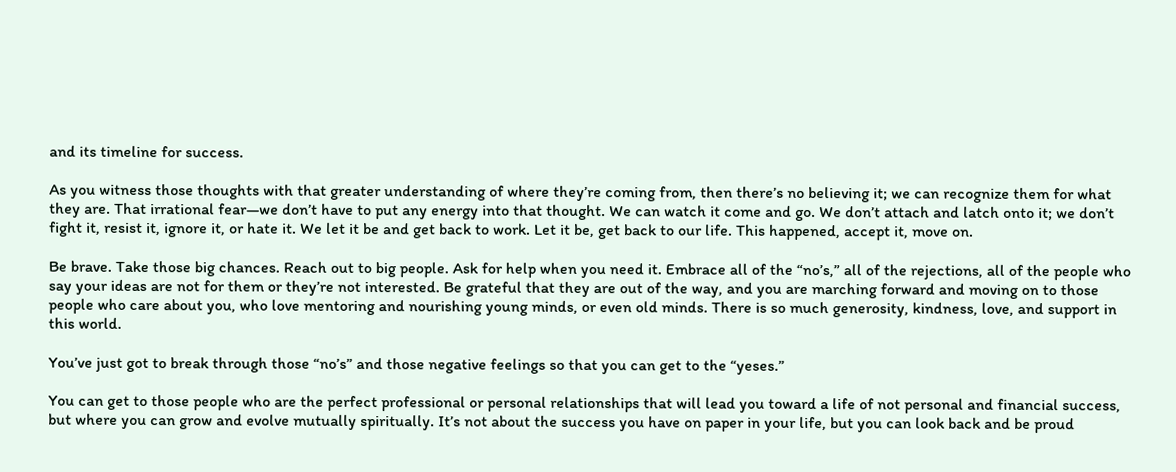and its timeline for success.

As you witness those thoughts with that greater understanding of where they’re coming from, then there’s no believing it; we can recognize them for what they are. That irrational fear—we don’t have to put any energy into that thought. We can watch it come and go. We don’t attach and latch onto it; we don’t fight it, resist it, ignore it, or hate it. We let it be and get back to work. Let it be, get back to our life. This happened, accept it, move on.

Be brave. Take those big chances. Reach out to big people. Ask for help when you need it. Embrace all of the “no’s,” all of the rejections, all of the people who say your ideas are not for them or they’re not interested. Be grateful that they are out of the way, and you are marching forward and moving on to those people who care about you, who love mentoring and nourishing young minds, or even old minds. There is so much generosity, kindness, love, and support in this world.

You’ve just got to break through those “no’s” and those negative feelings so that you can get to the “yeses.”

You can get to those people who are the perfect professional or personal relationships that will lead you toward a life of not personal and financial success, but where you can grow and evolve mutually spiritually. It’s not about the success you have on paper in your life, but you can look back and be proud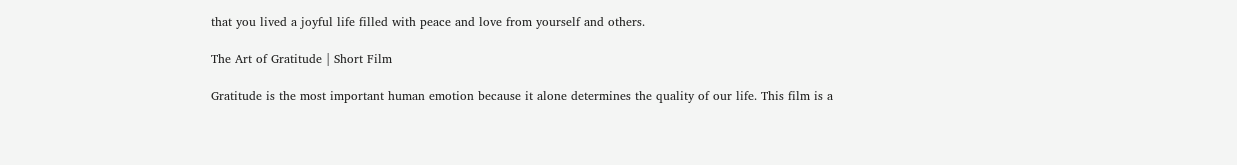that you lived a joyful life filled with peace and love from yourself and others.

The Art of Gratitude | Short Film

Gratitude is the most important human emotion because it alone determines the quality of our life. This film is a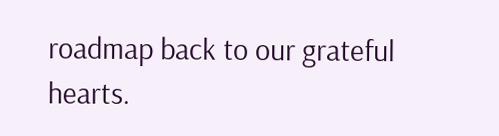roadmap back to our grateful hearts.